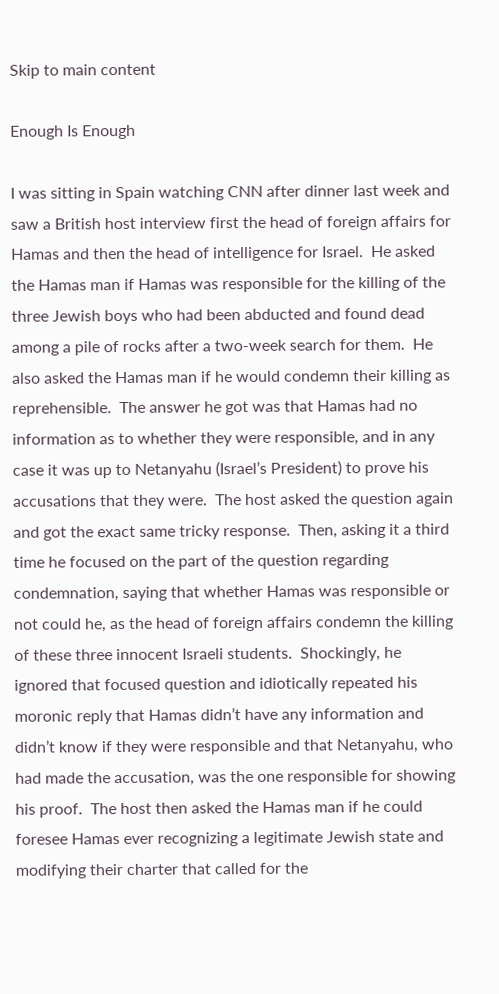Skip to main content

Enough Is Enough

I was sitting in Spain watching CNN after dinner last week and saw a British host interview first the head of foreign affairs for Hamas and then the head of intelligence for Israel.  He asked the Hamas man if Hamas was responsible for the killing of the three Jewish boys who had been abducted and found dead among a pile of rocks after a two-week search for them.  He also asked the Hamas man if he would condemn their killing as reprehensible.  The answer he got was that Hamas had no information as to whether they were responsible, and in any case it was up to Netanyahu (Israel’s President) to prove his accusations that they were.  The host asked the question again and got the exact same tricky response.  Then, asking it a third time he focused on the part of the question regarding condemnation, saying that whether Hamas was responsible or not could he, as the head of foreign affairs condemn the killing of these three innocent Israeli students.  Shockingly, he ignored that focused question and idiotically repeated his moronic reply that Hamas didn’t have any information and didn’t know if they were responsible and that Netanyahu, who had made the accusation, was the one responsible for showing his proof.  The host then asked the Hamas man if he could foresee Hamas ever recognizing a legitimate Jewish state and modifying their charter that called for the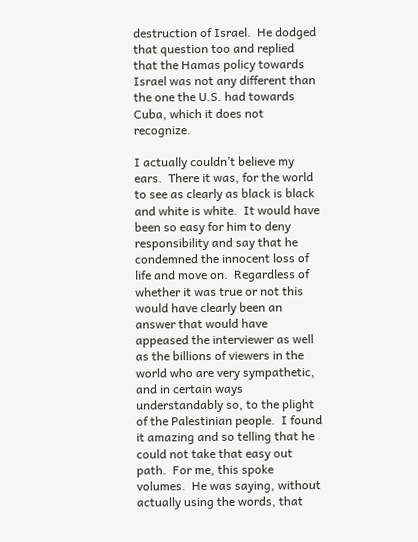destruction of Israel.  He dodged that question too and replied that the Hamas policy towards Israel was not any different than the one the U.S. had towards Cuba, which it does not recognize.

I actually couldn’t believe my ears.  There it was, for the world to see as clearly as black is black and white is white.  It would have been so easy for him to deny responsibility and say that he condemned the innocent loss of life and move on.  Regardless of whether it was true or not this would have clearly been an answer that would have appeased the interviewer as well as the billions of viewers in the world who are very sympathetic, and in certain ways understandably so, to the plight of the Palestinian people.  I found it amazing and so telling that he could not take that easy out path.  For me, this spoke volumes.  He was saying, without actually using the words, that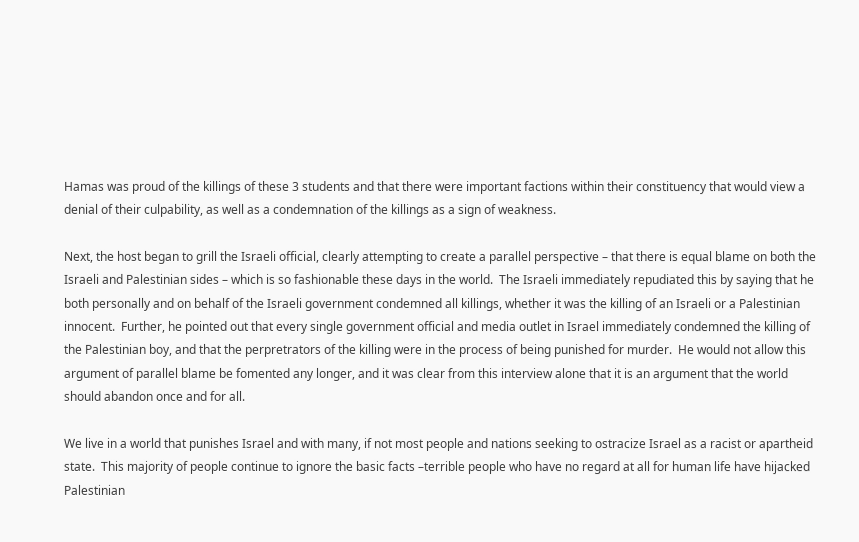Hamas was proud of the killings of these 3 students and that there were important factions within their constituency that would view a denial of their culpability, as well as a condemnation of the killings as a sign of weakness.

Next, the host began to grill the Israeli official, clearly attempting to create a parallel perspective – that there is equal blame on both the Israeli and Palestinian sides – which is so fashionable these days in the world.  The Israeli immediately repudiated this by saying that he both personally and on behalf of the Israeli government condemned all killings, whether it was the killing of an Israeli or a Palestinian innocent.  Further, he pointed out that every single government official and media outlet in Israel immediately condemned the killing of the Palestinian boy, and that the perpretrators of the killing were in the process of being punished for murder.  He would not allow this argument of parallel blame be fomented any longer, and it was clear from this interview alone that it is an argument that the world should abandon once and for all.

We live in a world that punishes Israel and with many, if not most people and nations seeking to ostracize Israel as a racist or apartheid state.  This majority of people continue to ignore the basic facts –terrible people who have no regard at all for human life have hijacked Palestinian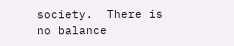society.  There is no balance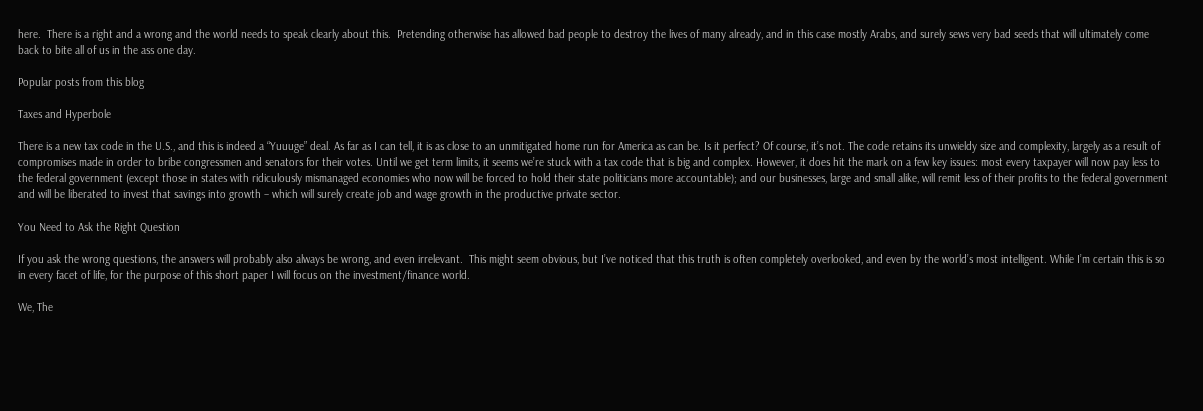here.  There is a right and a wrong and the world needs to speak clearly about this.  Pretending otherwise has allowed bad people to destroy the lives of many already, and in this case mostly Arabs, and surely sews very bad seeds that will ultimately come back to bite all of us in the ass one day.

Popular posts from this blog

Taxes and Hyperbole

There is a new tax code in the U.S., and this is indeed a “Yuuuge” deal. As far as I can tell, it is as close to an unmitigated home run for America as can be. Is it perfect? Of course, it’s not. The code retains its unwieldy size and complexity, largely as a result of compromises made in order to bribe congressmen and senators for their votes. Until we get term limits, it seems we’re stuck with a tax code that is big and complex. However, it does hit the mark on a few key issues: most every taxpayer will now pay less to the federal government (except those in states with ridiculously mismanaged economies who now will be forced to hold their state politicians more accountable); and our businesses, large and small alike, will remit less of their profits to the federal government and will be liberated to invest that savings into growth – which will surely create job and wage growth in the productive private sector.

You Need to Ask the Right Question

If you ask the wrong questions, the answers will probably also always be wrong, and even irrelevant.  This might seem obvious, but I’ve noticed that this truth is often completely overlooked, and even by the world’s most intelligent. While I’m certain this is so in every facet of life, for the purpose of this short paper I will focus on the investment/finance world.

We, The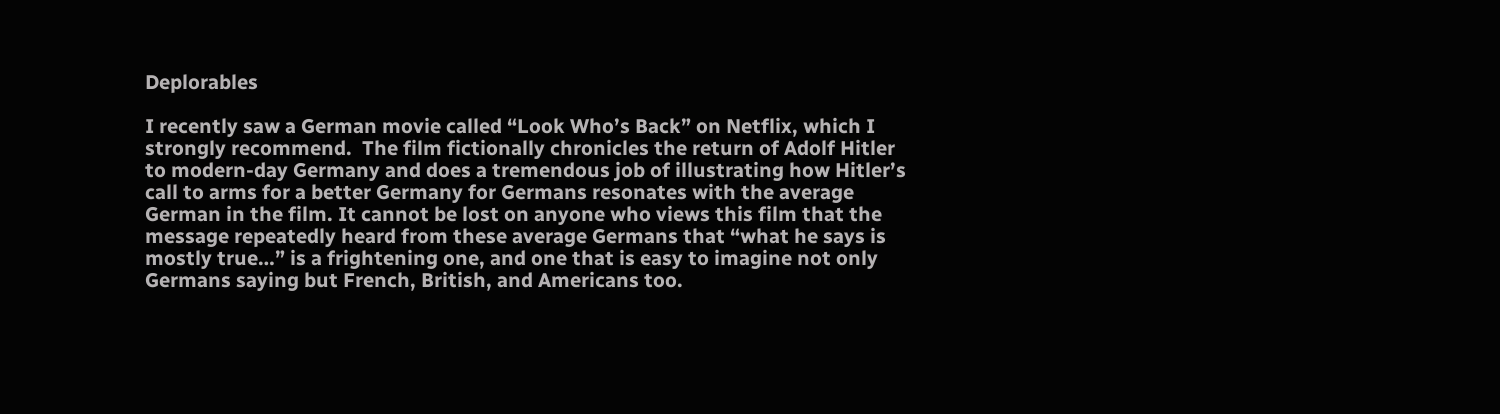Deplorables

I recently saw a German movie called “Look Who’s Back” on Netflix, which I strongly recommend.  The film fictionally chronicles the return of Adolf Hitler to modern-day Germany and does a tremendous job of illustrating how Hitler’s call to arms for a better Germany for Germans resonates with the average German in the film. It cannot be lost on anyone who views this film that the message repeatedly heard from these average Germans that “what he says is mostly true…” is a frightening one, and one that is easy to imagine not only Germans saying but French, British, and Americans too.